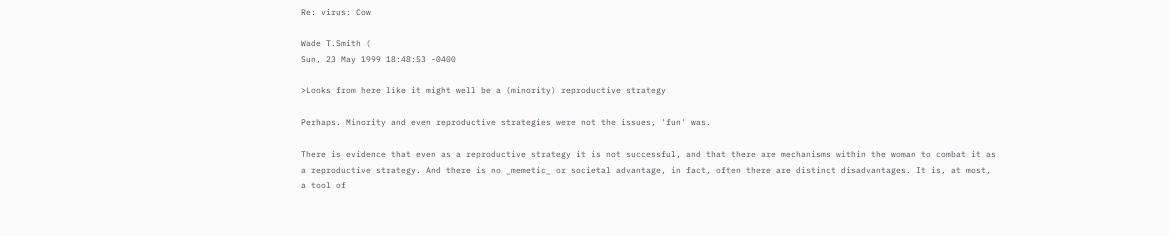Re: virus: Cow

Wade T.Smith (
Sun, 23 May 1999 18:48:53 -0400

>Looks from here like it might well be a (minority) reproductive strategy

Perhaps. Minority and even reproductive strategies were not the issues, 'fun' was.

There is evidence that even as a reproductive strategy it is not successful, and that there are mechanisms within the woman to combat it as a reproductive strategy. And there is no _memetic_ or societal advantage, in fact, often there are distinct disadvantages. It is, at most, a tool of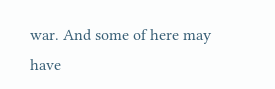war. And some of here may have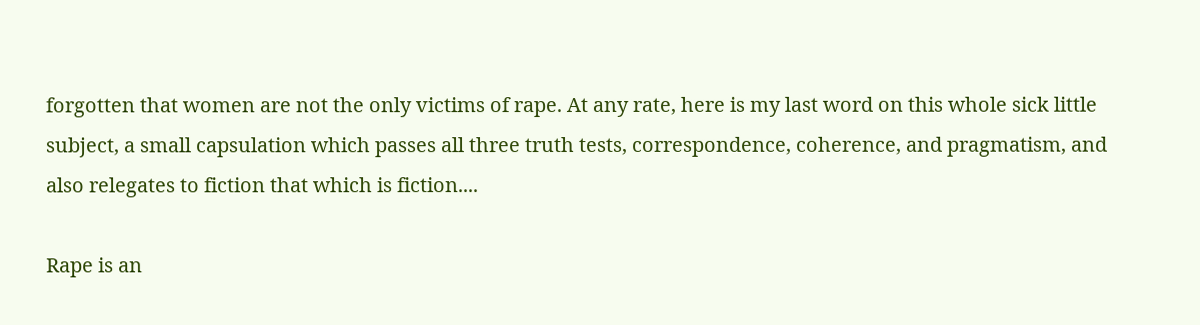forgotten that women are not the only victims of rape. At any rate, here is my last word on this whole sick little subject, a small capsulation which passes all three truth tests, correspondence, coherence, and pragmatism, and also relegates to fiction that which is fiction....

Rape is an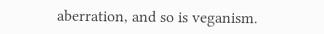aberration, and so is veganism.